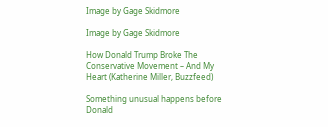Image by Gage Skidmore

Image by Gage Skidmore

How Donald Trump Broke The Conservative Movement – And My Heart (Katherine Miller, Buzzfeed)

Something unusual happens before Donald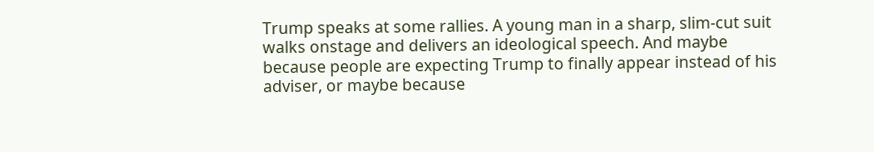Trump speaks at some rallies. A young man in a sharp, slim-cut suit walks onstage and delivers an ideological speech. And maybe because people are expecting Trump to finally appear instead of his adviser, or maybe because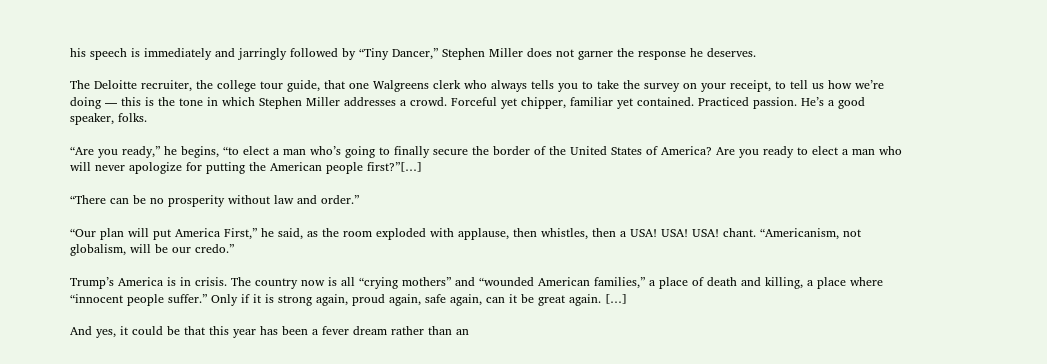his speech is immediately and jarringly followed by “Tiny Dancer,” Stephen Miller does not garner the response he deserves.

The Deloitte recruiter, the college tour guide, that one Walgreens clerk who always tells you to take the survey on your receipt, to tell us how we’re doing — this is the tone in which Stephen Miller addresses a crowd. Forceful yet chipper, familiar yet contained. Practiced passion. He’s a good speaker, folks.

“Are you ready,” he begins, “to elect a man who’s going to finally secure the border of the United States of America? Are you ready to elect a man who will never apologize for putting the American people first?”[…]

“There can be no prosperity without law and order.”

“Our plan will put America First,” he said, as the room exploded with applause, then whistles, then a USA! USA! USA! chant. “Americanism, not globalism, will be our credo.”

Trump’s America is in crisis. The country now is all “crying mothers” and “wounded American families,” a place of death and killing, a place where “innocent people suffer.” Only if it is strong again, proud again, safe again, can it be great again. […]

And yes, it could be that this year has been a fever dream rather than an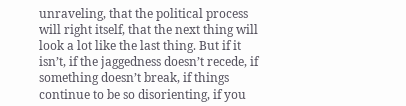unraveling, that the political process will right itself, that the next thing will look a lot like the last thing. But if it isn’t, if the jaggedness doesn’t recede, if something doesn’t break, if things continue to be so disorienting, if you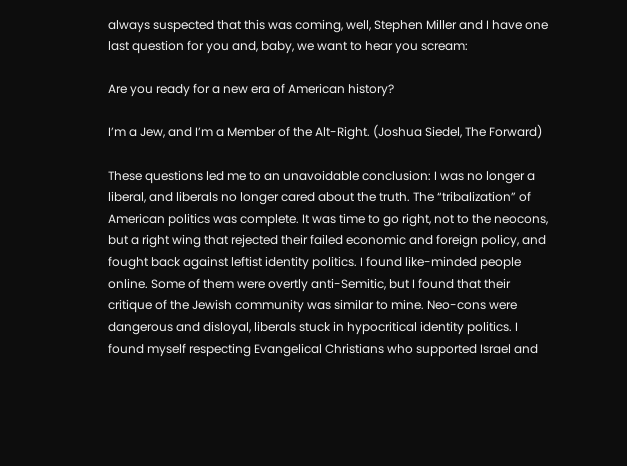always suspected that this was coming, well, Stephen Miller and I have one last question for you and, baby, we want to hear you scream:

Are you ready for a new era of American history?

I’m a Jew, and I’m a Member of the Alt-Right. (Joshua Siedel, The Forward)

These questions led me to an unavoidable conclusion: I was no longer a liberal, and liberals no longer cared about the truth. The “tribalization” of American politics was complete. It was time to go right, not to the neocons, but a right wing that rejected their failed economic and foreign policy, and fought back against leftist identity politics. I found like-minded people online. Some of them were overtly anti-Semitic, but I found that their critique of the Jewish community was similar to mine. Neo-cons were dangerous and disloyal, liberals stuck in hypocritical identity politics. I found myself respecting Evangelical Christians who supported Israel and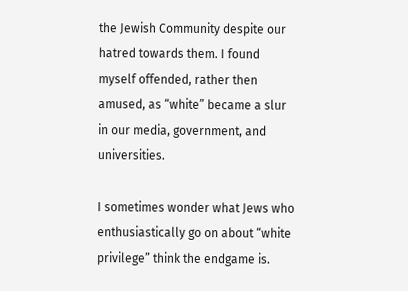the Jewish Community despite our hatred towards them. I found myself offended, rather then amused, as “white” became a slur in our media, government, and universities.

I sometimes wonder what Jews who enthusiastically go on about “white privilege” think the endgame is.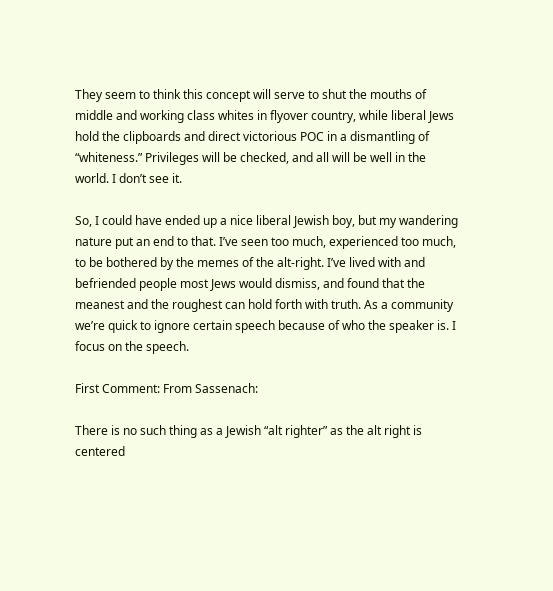They seem to think this concept will serve to shut the mouths of middle and working class whites in flyover country, while liberal Jews hold the clipboards and direct victorious POC in a dismantling of “whiteness.” Privileges will be checked, and all will be well in the world. I don’t see it.

So, I could have ended up a nice liberal Jewish boy, but my wandering nature put an end to that. I’ve seen too much, experienced too much, to be bothered by the memes of the alt-right. I’ve lived with and befriended people most Jews would dismiss, and found that the meanest and the roughest can hold forth with truth. As a community we’re quick to ignore certain speech because of who the speaker is. I focus on the speech.

First Comment: From Sassenach:

There is no such thing as a Jewish “alt righter” as the alt right is centered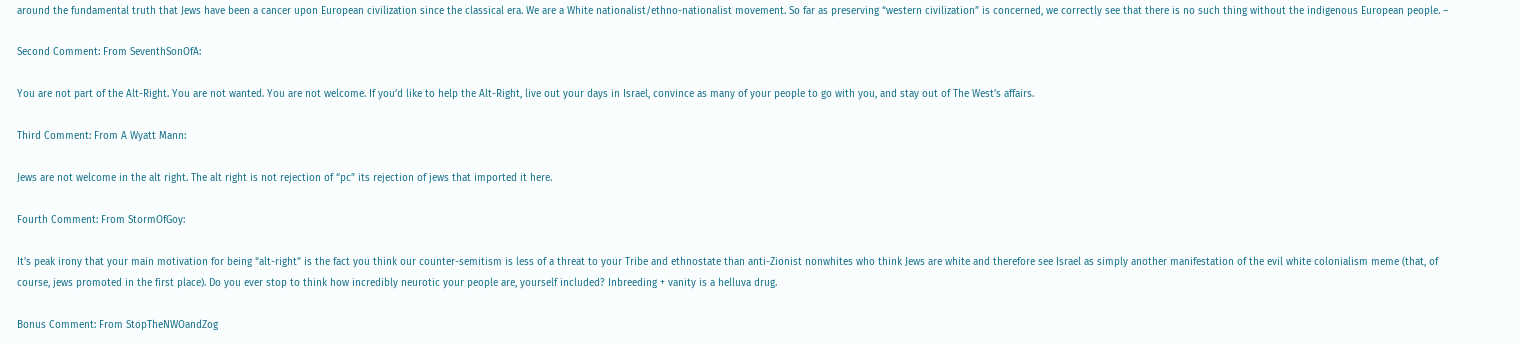around the fundamental truth that Jews have been a cancer upon European civilization since the classical era. We are a White nationalist/ethno-nationalist movement. So far as preserving “western civilization” is concerned, we correctly see that there is no such thing without the indigenous European people. –

Second Comment: From SeventhSonOfA:

You are not part of the Alt-Right. You are not wanted. You are not welcome. If you’d like to help the Alt-Right, live out your days in Israel, convince as many of your people to go with you, and stay out of The West’s affairs.

Third Comment: From A Wyatt Mann:

Jews are not welcome in the alt right. The alt right is not rejection of “pc” its rejection of jews that imported it here.

Fourth Comment: From StormOfGoy:

It’s peak irony that your main motivation for being “alt-right” is the fact you think our counter-semitism is less of a threat to your Tribe and ethnostate than anti-Zionist nonwhites who think Jews are white and therefore see Israel as simply another manifestation of the evil white colonialism meme (that, of course, jews promoted in the first place). Do you ever stop to think how incredibly neurotic your people are, yourself included? Inbreeding + vanity is a helluva drug.

Bonus Comment: From StopTheNWOandZog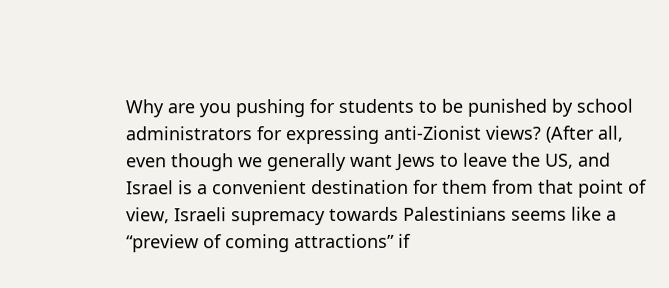Why are you pushing for students to be punished by school administrators for expressing anti-Zionist views? (After all, even though we generally want Jews to leave the US, and Israel is a convenient destination for them from that point of view, Israeli supremacy towards Palestinians seems like a “preview of coming attractions” if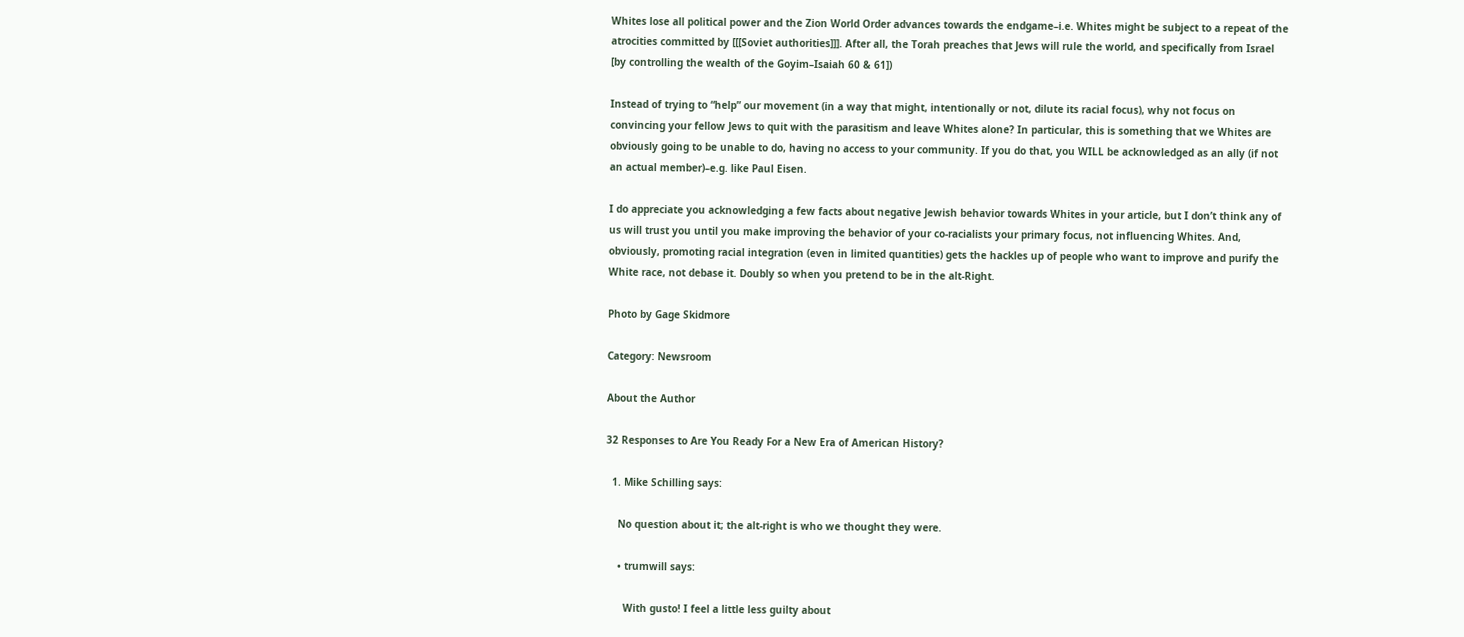Whites lose all political power and the Zion World Order advances towards the endgame–i.e. Whites might be subject to a repeat of the atrocities committed by [[[Soviet authorities]]]. After all, the Torah preaches that Jews will rule the world, and specifically from Israel [by controlling the wealth of the Goyim–Isaiah 60 & 61])

Instead of trying to “help” our movement (in a way that might, intentionally or not, dilute its racial focus), why not focus on convincing your fellow Jews to quit with the parasitism and leave Whites alone? In particular, this is something that we Whites are obviously going to be unable to do, having no access to your community. If you do that, you WILL be acknowledged as an ally (if not an actual member)–e.g. like Paul Eisen.

I do appreciate you acknowledging a few facts about negative Jewish behavior towards Whites in your article, but I don’t think any of us will trust you until you make improving the behavior of your co-racialists your primary focus, not influencing Whites. And, obviously, promoting racial integration (even in limited quantities) gets the hackles up of people who want to improve and purify the White race, not debase it. Doubly so when you pretend to be in the alt-Right.

Photo by Gage Skidmore

Category: Newsroom

About the Author

32 Responses to Are You Ready For a New Era of American History?

  1. Mike Schilling says:

    No question about it; the alt-right is who we thought they were.

    • trumwill says:

      With gusto! I feel a little less guilty about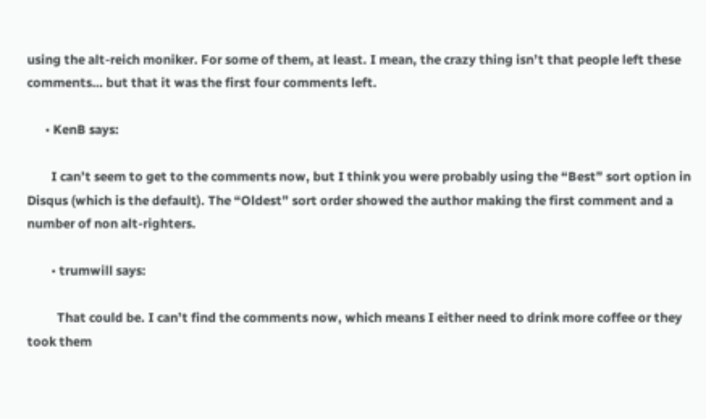using the alt-reich moniker. For some of them, at least. I mean, the crazy thing isn’t that people left these comments… but that it was the first four comments left.

      • KenB says:

        I can’t seem to get to the comments now, but I think you were probably using the “Best” sort option in Disqus (which is the default). The “Oldest” sort order showed the author making the first comment and a number of non alt-righters.

        • trumwill says:

          That could be. I can’t find the comments now, which means I either need to drink more coffee or they took them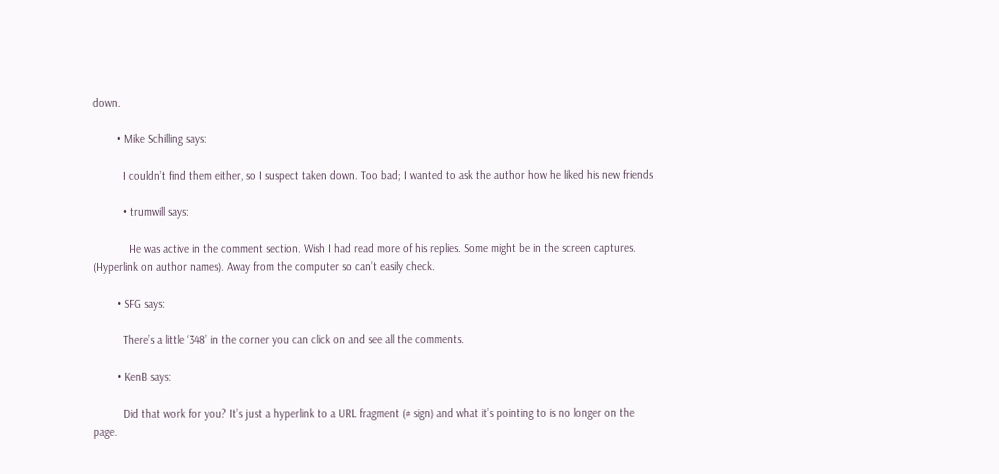down.

        • Mike Schilling says:

          I couldn’t find them either, so I suspect taken down. Too bad; I wanted to ask the author how he liked his new friends

          • trumwill says:

            He was active in the comment section. Wish I had read more of his replies. Some might be in the screen captures. (Hyperlink on author names). Away from the computer so can’t easily check.

        • SFG says:

          There’s a little ‘348’ in the corner you can click on and see all the comments.

        • KenB says:

          Did that work for you? It’s just a hyperlink to a URL fragment (# sign) and what it’s pointing to is no longer on the page.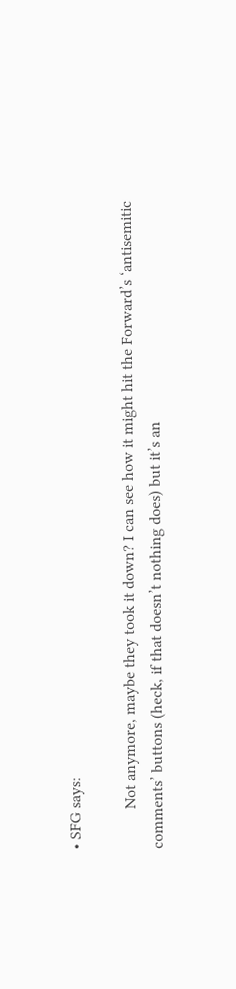• SFG says:

          Not anymore, maybe they took it down? I can see how it might hit the Forward’s ‘antisemitic comments’ buttons (heck, if that doesn’t nothing does) but it’s an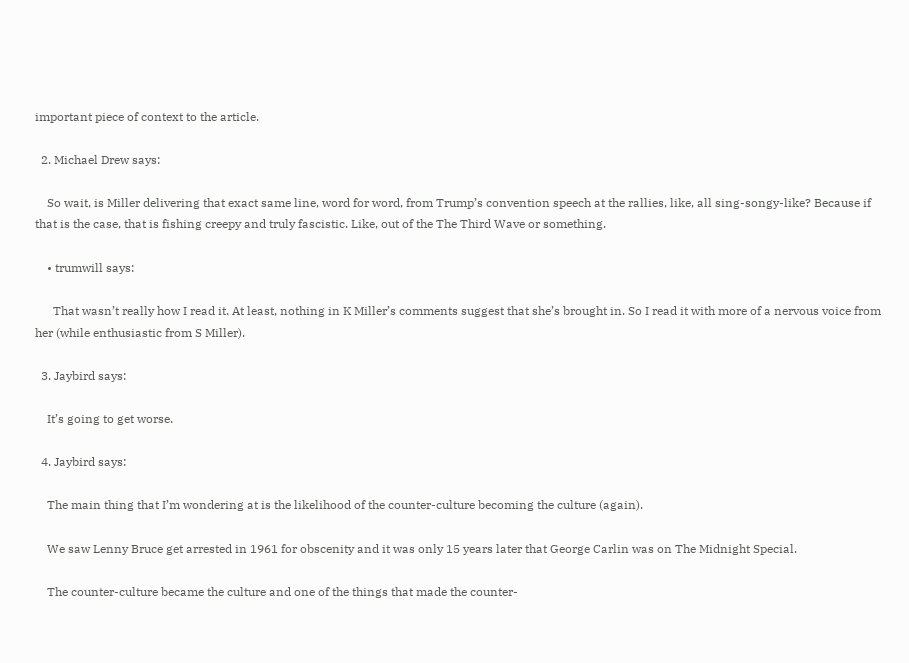important piece of context to the article.

  2. Michael Drew says:

    So wait, is Miller delivering that exact same line, word for word, from Trump’s convention speech at the rallies, like, all sing-songy-like? Because if that is the case, that is fishing creepy and truly fascistic. Like, out of the The Third Wave or something.

    • trumwill says:

      That wasn’t really how I read it. At least, nothing in K Miller’s comments suggest that she’s brought in. So I read it with more of a nervous voice from her (while enthusiastic from S Miller).

  3. Jaybird says:

    It’s going to get worse.

  4. Jaybird says:

    The main thing that I’m wondering at is the likelihood of the counter-culture becoming the culture (again).

    We saw Lenny Bruce get arrested in 1961 for obscenity and it was only 15 years later that George Carlin was on The Midnight Special.

    The counter-culture became the culture and one of the things that made the counter-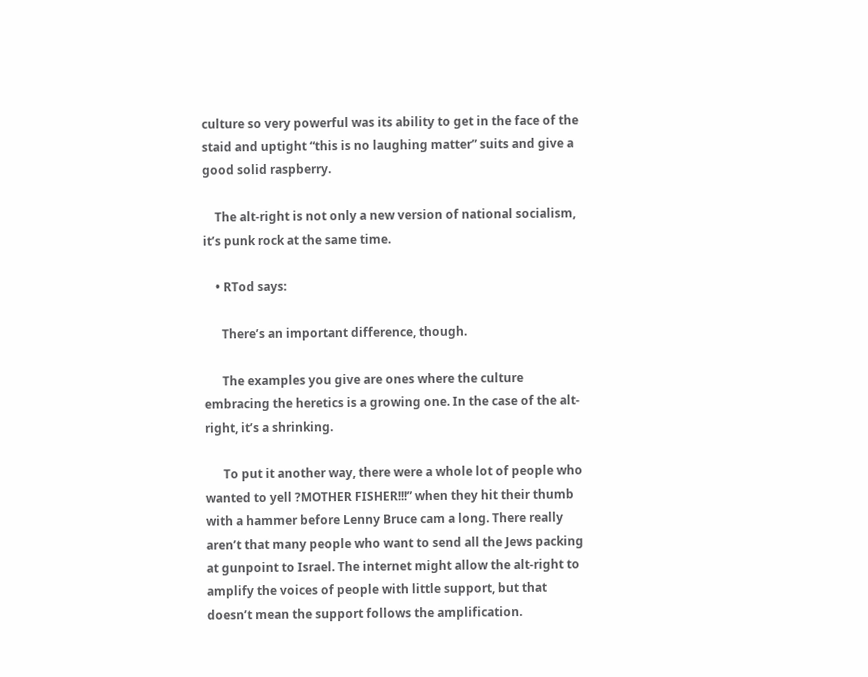culture so very powerful was its ability to get in the face of the staid and uptight “this is no laughing matter” suits and give a good solid raspberry.

    The alt-right is not only a new version of national socialism, it’s punk rock at the same time.

    • RTod says:

      There’s an important difference, though.

      The examples you give are ones where the culture embracing the heretics is a growing one. In the case of the alt-right, it’s a shrinking.

      To put it another way, there were a whole lot of people who wanted to yell ?MOTHER FISHER!!!” when they hit their thumb with a hammer before Lenny Bruce cam a long. There really aren’t that many people who want to send all the Jews packing at gunpoint to Israel. The internet might allow the alt-right to amplify the voices of people with little support, but that doesn’t mean the support follows the amplification.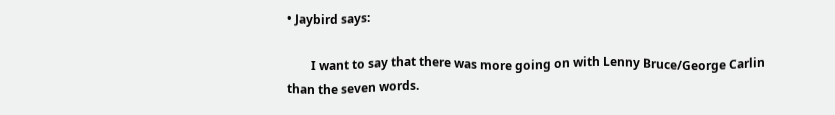• Jaybird says:

        I want to say that there was more going on with Lenny Bruce/George Carlin than the seven words.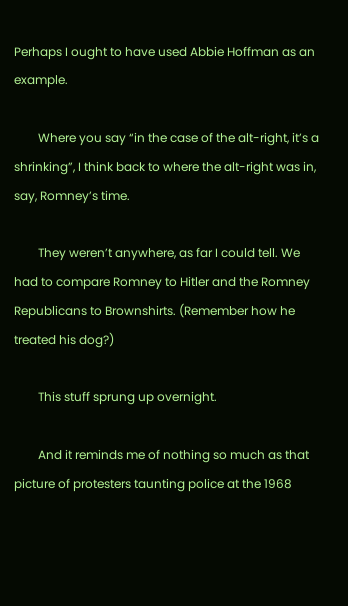Perhaps I ought to have used Abbie Hoffman as an example.

        Where you say “in the case of the alt-right, it’s a shrinking”, I think back to where the alt-right was in, say, Romney’s time.

        They weren’t anywhere, as far I could tell. We had to compare Romney to Hitler and the Romney Republicans to Brownshirts. (Remember how he treated his dog?)

        This stuff sprung up overnight.

        And it reminds me of nothing so much as that picture of protesters taunting police at the 1968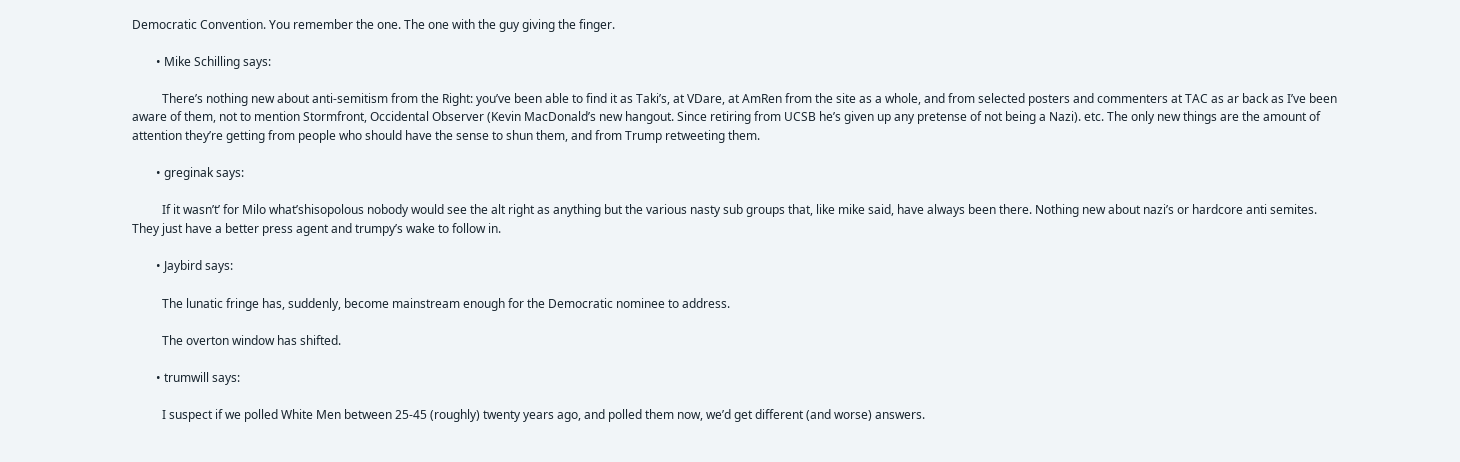Democratic Convention. You remember the one. The one with the guy giving the finger.

        • Mike Schilling says:

          There’s nothing new about anti-semitism from the Right: you’ve been able to find it as Taki’s, at VDare, at AmRen from the site as a whole, and from selected posters and commenters at TAC as ar back as I’ve been aware of them, not to mention Stormfront, Occidental Observer (Kevin MacDonald’s new hangout. Since retiring from UCSB he’s given up any pretense of not being a Nazi). etc. The only new things are the amount of attention they’re getting from people who should have the sense to shun them, and from Trump retweeting them.

        • greginak says:

          If it wasn’t’ for Milo what’shisopolous nobody would see the alt right as anything but the various nasty sub groups that, like mike said, have always been there. Nothing new about nazi’s or hardcore anti semites. They just have a better press agent and trumpy’s wake to follow in.

        • Jaybird says:

          The lunatic fringe has, suddenly, become mainstream enough for the Democratic nominee to address.

          The overton window has shifted.

        • trumwill says:

          I suspect if we polled White Men between 25-45 (roughly) twenty years ago, and polled them now, we’d get different (and worse) answers.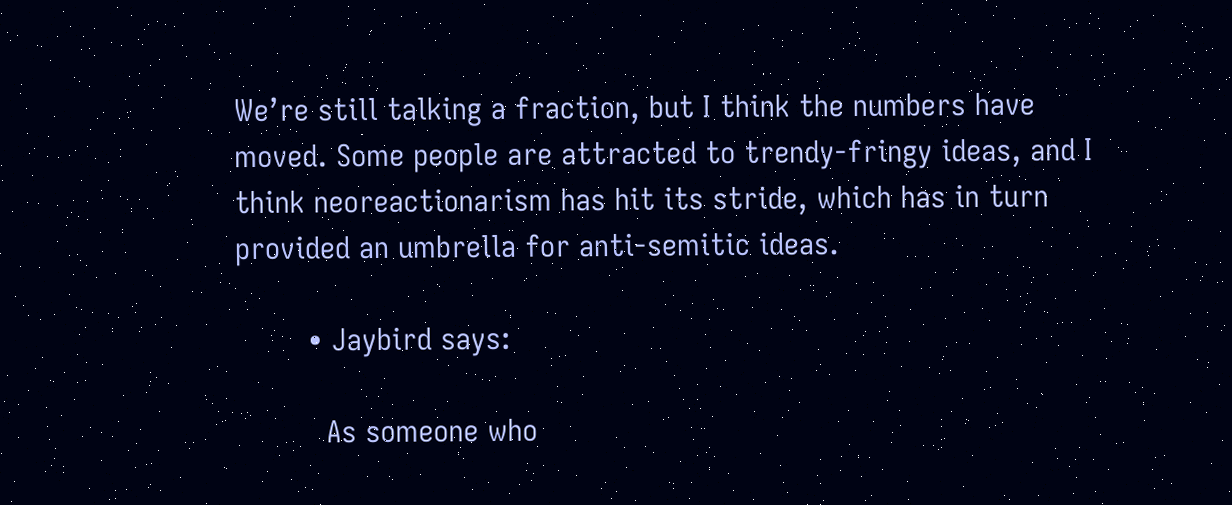We’re still talking a fraction, but I think the numbers have moved. Some people are attracted to trendy-fringy ideas, and I think neoreactionarism has hit its stride, which has in turn provided an umbrella for anti-semitic ideas.

        • Jaybird says:

          As someone who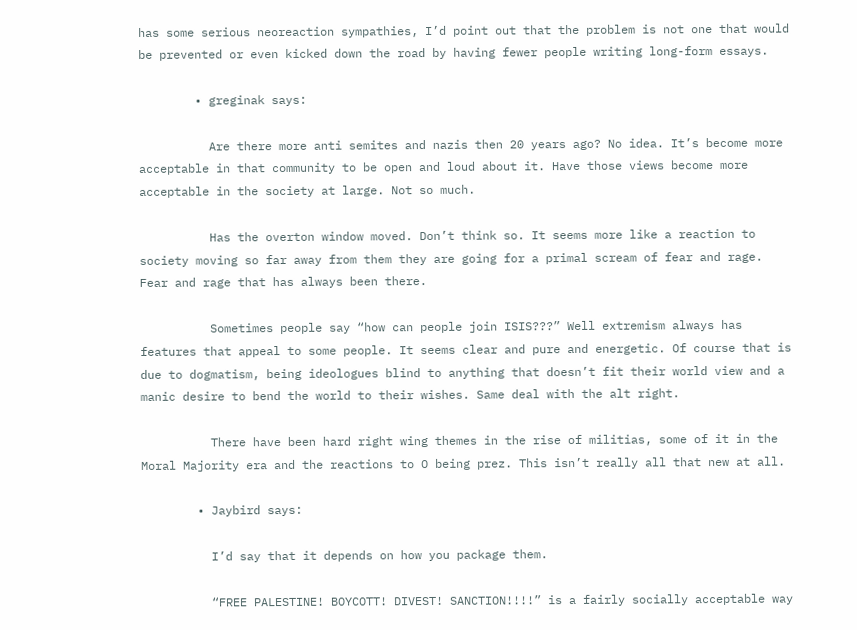has some serious neoreaction sympathies, I’d point out that the problem is not one that would be prevented or even kicked down the road by having fewer people writing long-form essays.

        • greginak says:

          Are there more anti semites and nazis then 20 years ago? No idea. It’s become more acceptable in that community to be open and loud about it. Have those views become more acceptable in the society at large. Not so much.

          Has the overton window moved. Don’t think so. It seems more like a reaction to society moving so far away from them they are going for a primal scream of fear and rage. Fear and rage that has always been there.

          Sometimes people say “how can people join ISIS???” Well extremism always has features that appeal to some people. It seems clear and pure and energetic. Of course that is due to dogmatism, being ideologues blind to anything that doesn’t fit their world view and a manic desire to bend the world to their wishes. Same deal with the alt right.

          There have been hard right wing themes in the rise of militias, some of it in the Moral Majority era and the reactions to O being prez. This isn’t really all that new at all.

        • Jaybird says:

          I’d say that it depends on how you package them.

          “FREE PALESTINE! BOYCOTT! DIVEST! SANCTION!!!!” is a fairly socially acceptable way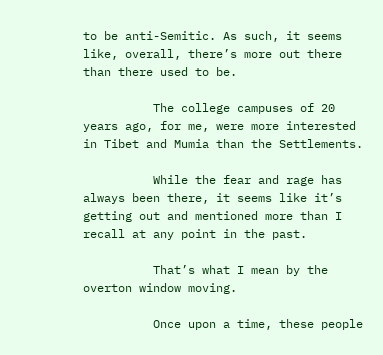to be anti-Semitic. As such, it seems like, overall, there’s more out there than there used to be.

          The college campuses of 20 years ago, for me, were more interested in Tibet and Mumia than the Settlements.

          While the fear and rage has always been there, it seems like it’s getting out and mentioned more than I recall at any point in the past.

          That’s what I mean by the overton window moving.

          Once upon a time, these people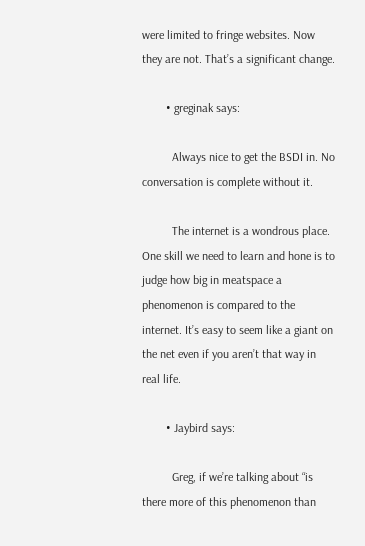were limited to fringe websites. Now they are not. That’s a significant change.

        • greginak says:

          Always nice to get the BSDI in. No conversation is complete without it.

          The internet is a wondrous place. One skill we need to learn and hone is to judge how big in meatspace a phenomenon is compared to the internet. It’s easy to seem like a giant on the net even if you aren’t that way in real life.

        • Jaybird says:

          Greg, if we’re talking about “is there more of this phenomenon than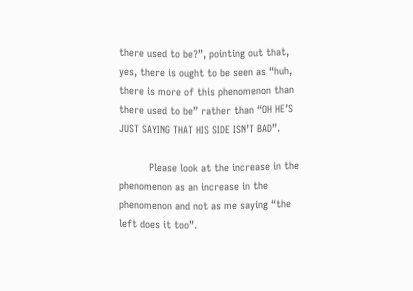there used to be?”, pointing out that, yes, there is ought to be seen as “huh, there is more of this phenomenon than there used to be” rather than “OH HE’S JUST SAYING THAT HIS SIDE ISN’T BAD”.

          Please look at the increase in the phenomenon as an increase in the phenomenon and not as me saying “the left does it too”.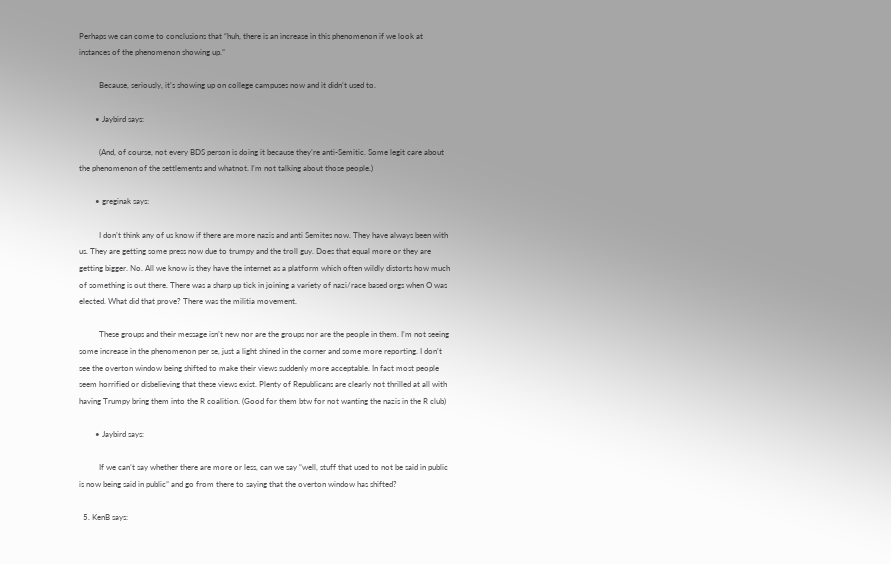Perhaps we can come to conclusions that “huh, there is an increase in this phenomenon if we look at instances of the phenomenon showing up.”

          Because, seriously, it’s showing up on college campuses now and it didn’t used to.

        • Jaybird says:

          (And, of course, not every BDS person is doing it because they’re anti-Semitic. Some legit care about the phenomenon of the settlements and whatnot. I’m not talking about those people.)

        • greginak says:

          I don’t think any of us know if there are more nazis and anti Semites now. They have always been with us. They are getting some press now due to trumpy and the troll guy. Does that equal more or they are getting bigger. No. All we know is they have the internet as a platform which often wildly distorts how much of something is out there. There was a sharp up tick in joining a variety of nazi/race based orgs when O was elected. What did that prove? There was the militia movement.

          These groups and their message isn’t new nor are the groups nor are the people in them. I’m not seeing some increase in the phenomenon per se, just a light shined in the corner and some more reporting. I don’t see the overton window being shifted to make their views suddenly more acceptable. In fact most people seem horrified or disbelieving that these views exist. Plenty of Republicans are clearly not thrilled at all with having Trumpy bring them into the R coalition. (Good for them btw for not wanting the nazis in the R club)

        • Jaybird says:

          If we can’t say whether there are more or less, can we say “well, stuff that used to not be said in public is now being said in public” and go from there to saying that the overton window has shifted?

  5. KenB says: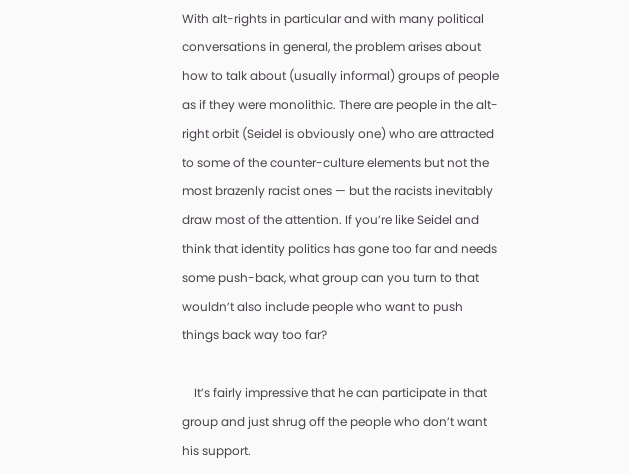With alt-rights in particular and with many political conversations in general, the problem arises about how to talk about (usually informal) groups of people as if they were monolithic. There are people in the alt-right orbit (Seidel is obviously one) who are attracted to some of the counter-culture elements but not the most brazenly racist ones — but the racists inevitably draw most of the attention. If you’re like Seidel and think that identity politics has gone too far and needs some push-back, what group can you turn to that wouldn’t also include people who want to push things back way too far?

    It’s fairly impressive that he can participate in that group and just shrug off the people who don’t want his support.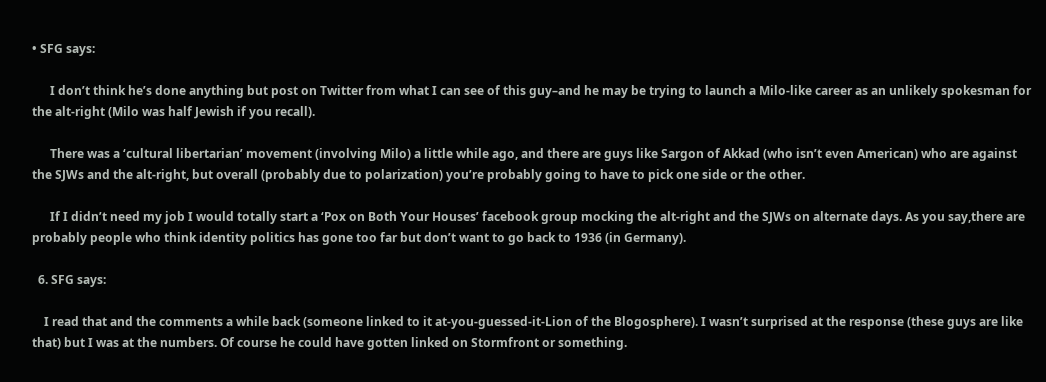• SFG says:

      I don’t think he’s done anything but post on Twitter from what I can see of this guy–and he may be trying to launch a Milo-like career as an unlikely spokesman for the alt-right (Milo was half Jewish if you recall).

      There was a ‘cultural libertarian’ movement (involving Milo) a little while ago, and there are guys like Sargon of Akkad (who isn’t even American) who are against the SJWs and the alt-right, but overall (probably due to polarization) you’re probably going to have to pick one side or the other.

      If I didn’t need my job I would totally start a ‘Pox on Both Your Houses’ facebook group mocking the alt-right and the SJWs on alternate days. As you say,there are probably people who think identity politics has gone too far but don’t want to go back to 1936 (in Germany).

  6. SFG says:

    I read that and the comments a while back (someone linked to it at-you-guessed-it-Lion of the Blogosphere). I wasn’t surprised at the response (these guys are like that) but I was at the numbers. Of course he could have gotten linked on Stormfront or something.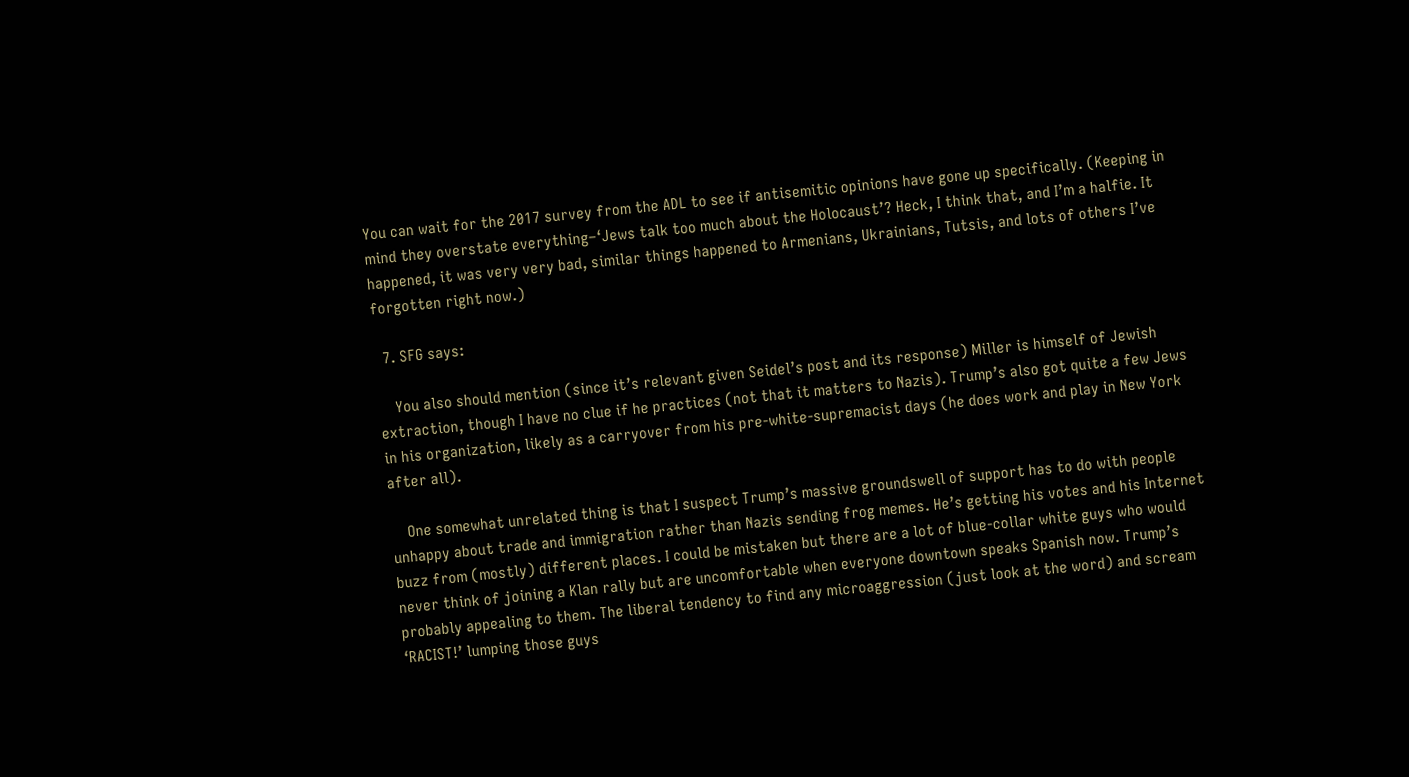You can wait for the 2017 survey from the ADL to see if antisemitic opinions have gone up specifically. (Keeping in mind they overstate everything–‘Jews talk too much about the Holocaust’? Heck, I think that, and I’m a halfie. It happened, it was very very bad, similar things happened to Armenians, Ukrainians, Tutsis, and lots of others I’ve forgotten right now.)

  7. SFG says:

    You also should mention (since it’s relevant given Seidel’s post and its response) Miller is himself of Jewish extraction, though I have no clue if he practices (not that it matters to Nazis). Trump’s also got quite a few Jews in his organization, likely as a carryover from his pre-white-supremacist days (he does work and play in New York after all).

    One somewhat unrelated thing is that I suspect Trump’s massive groundswell of support has to do with people unhappy about trade and immigration rather than Nazis sending frog memes. He’s getting his votes and his Internet buzz from (mostly) different places. I could be mistaken but there are a lot of blue-collar white guys who would never think of joining a Klan rally but are uncomfortable when everyone downtown speaks Spanish now. Trump’s probably appealing to them. The liberal tendency to find any microaggression (just look at the word) and scream ‘RACIST!’ lumping those guys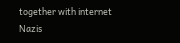together with internet Nazis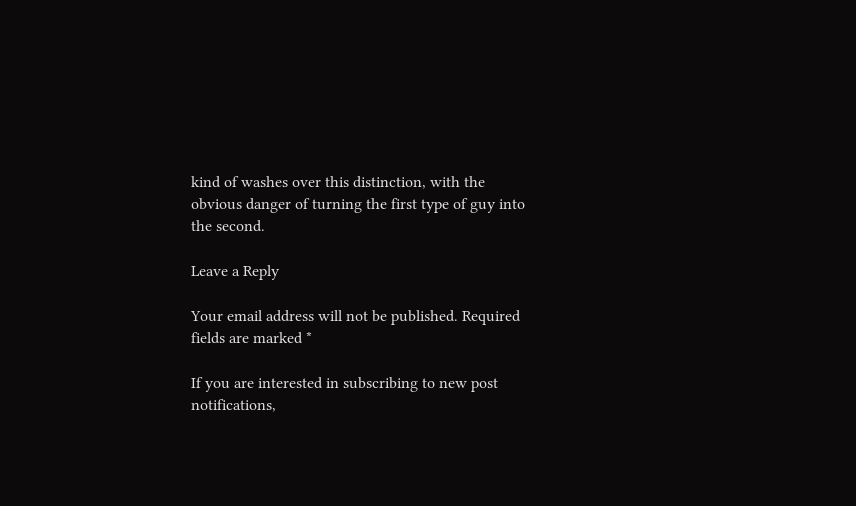kind of washes over this distinction, with the obvious danger of turning the first type of guy into the second.

Leave a Reply

Your email address will not be published. Required fields are marked *

If you are interested in subscribing to new post notifications,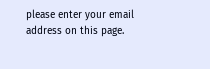please enter your email address on this page.